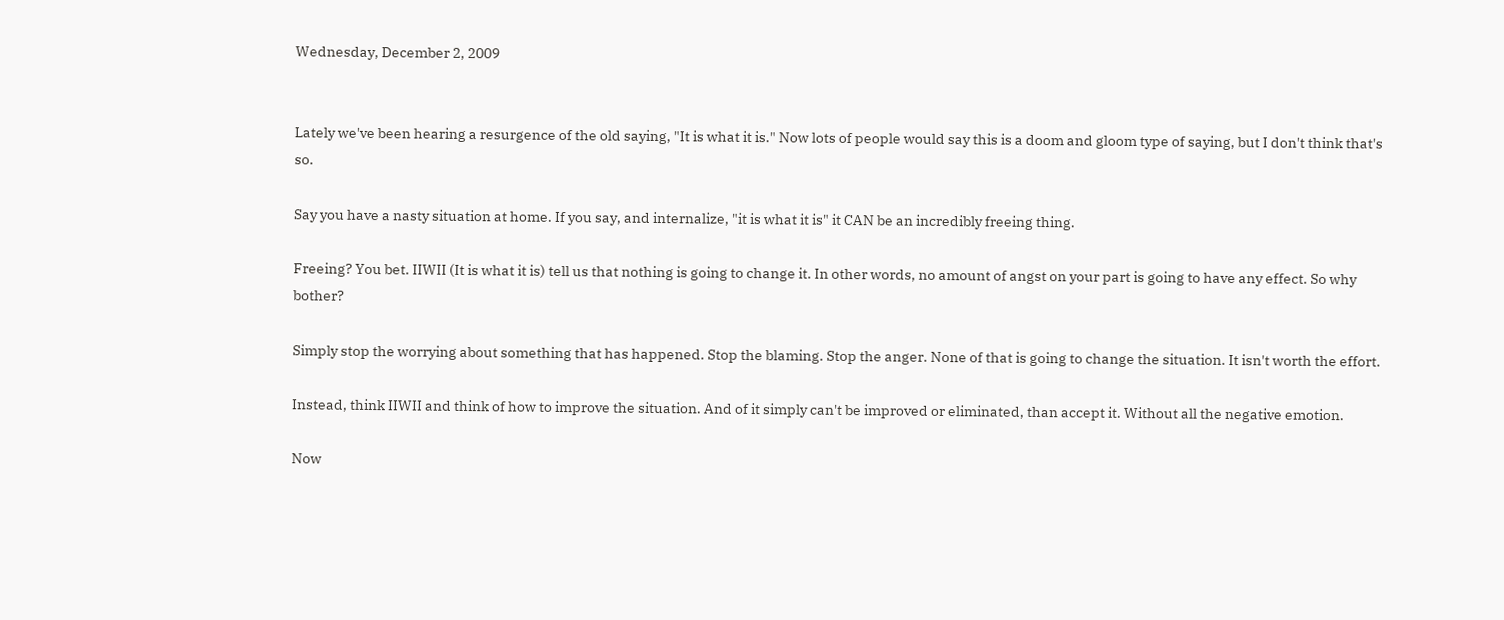Wednesday, December 2, 2009


Lately we've been hearing a resurgence of the old saying, "It is what it is." Now lots of people would say this is a doom and gloom type of saying, but I don't think that's so.

Say you have a nasty situation at home. If you say, and internalize, "it is what it is" it CAN be an incredibly freeing thing.

Freeing? You bet. IIWII (It is what it is) tell us that nothing is going to change it. In other words, no amount of angst on your part is going to have any effect. So why bother?

Simply stop the worrying about something that has happened. Stop the blaming. Stop the anger. None of that is going to change the situation. It isn't worth the effort.

Instead, think IIWII and think of how to improve the situation. And of it simply can't be improved or eliminated, than accept it. Without all the negative emotion.

Now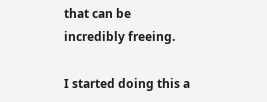that can be incredibly freeing.

I started doing this a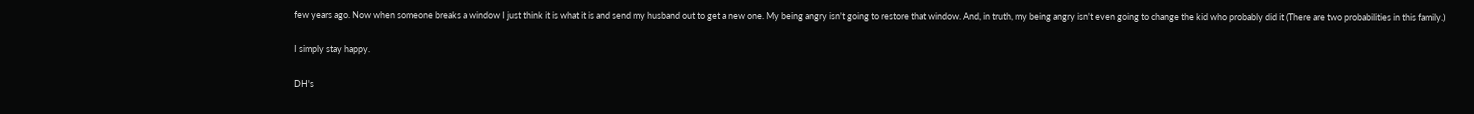few years ago. Now when someone breaks a window I just think it is what it is and send my husband out to get a new one. My being angry isn't going to restore that window. And, in truth, my being angry isn't even going to change the kid who probably did it (There are two probabilities in this family.)

I simply stay happy.

DH's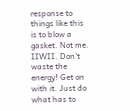response to things like this is to blow a gasket. Not me. IIWII. Don't waste the energy! Get on with it. Just do what has to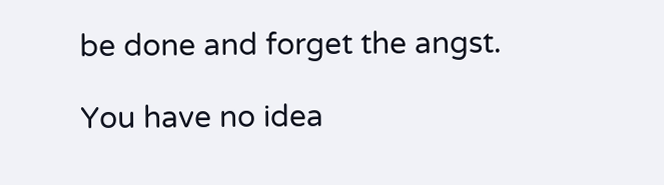be done and forget the angst.

You have no idea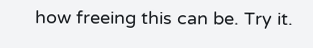how freeing this can be. Try it.